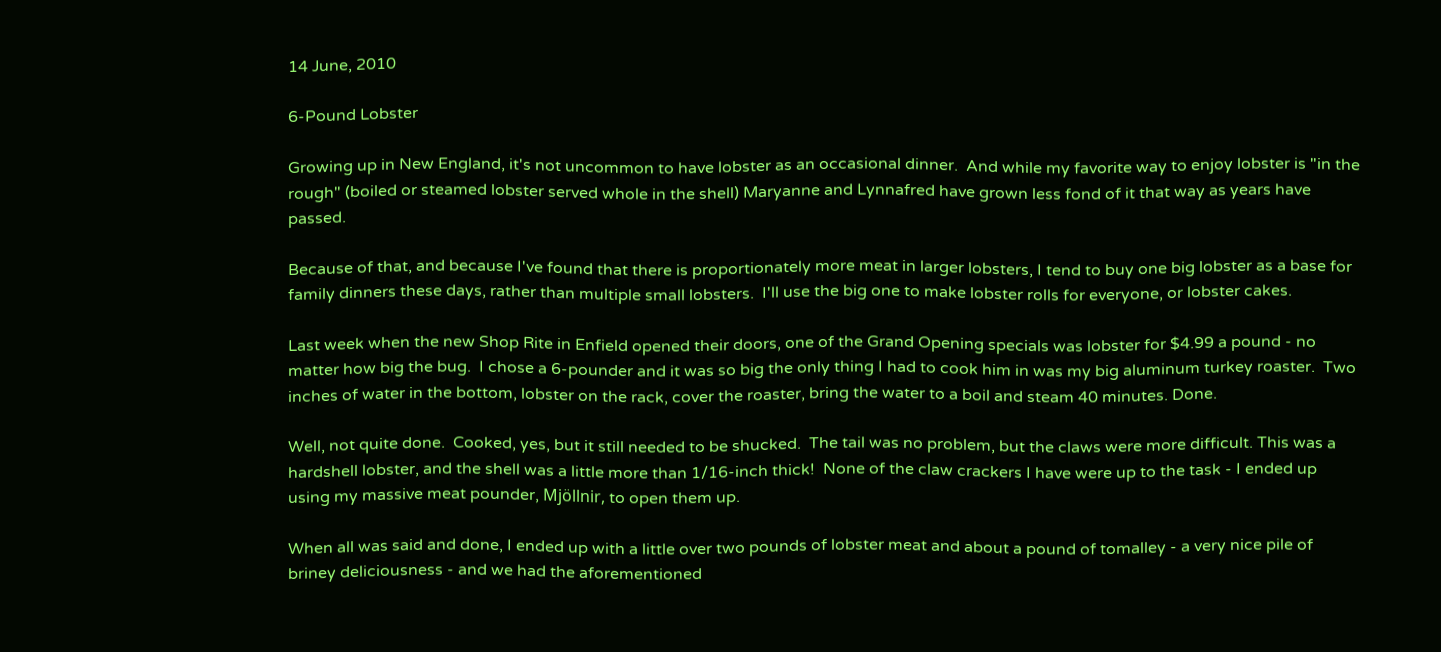14 June, 2010

6-Pound Lobster

Growing up in New England, it's not uncommon to have lobster as an occasional dinner.  And while my favorite way to enjoy lobster is "in the rough" (boiled or steamed lobster served whole in the shell) Maryanne and Lynnafred have grown less fond of it that way as years have passed.

Because of that, and because I've found that there is proportionately more meat in larger lobsters, I tend to buy one big lobster as a base for family dinners these days, rather than multiple small lobsters.  I'll use the big one to make lobster rolls for everyone, or lobster cakes.

Last week when the new Shop Rite in Enfield opened their doors, one of the Grand Opening specials was lobster for $4.99 a pound - no matter how big the bug.  I chose a 6-pounder and it was so big the only thing I had to cook him in was my big aluminum turkey roaster.  Two inches of water in the bottom, lobster on the rack, cover the roaster, bring the water to a boil and steam 40 minutes. Done.

Well, not quite done.  Cooked, yes, but it still needed to be shucked.  The tail was no problem, but the claws were more difficult. This was a hardshell lobster, and the shell was a little more than 1/16-inch thick!  None of the claw crackers I have were up to the task - I ended up using my massive meat pounder, Mjöllnir, to open them up.

When all was said and done, I ended up with a little over two pounds of lobster meat and about a pound of tomalley - a very nice pile of briney deliciousness - and we had the aforementioned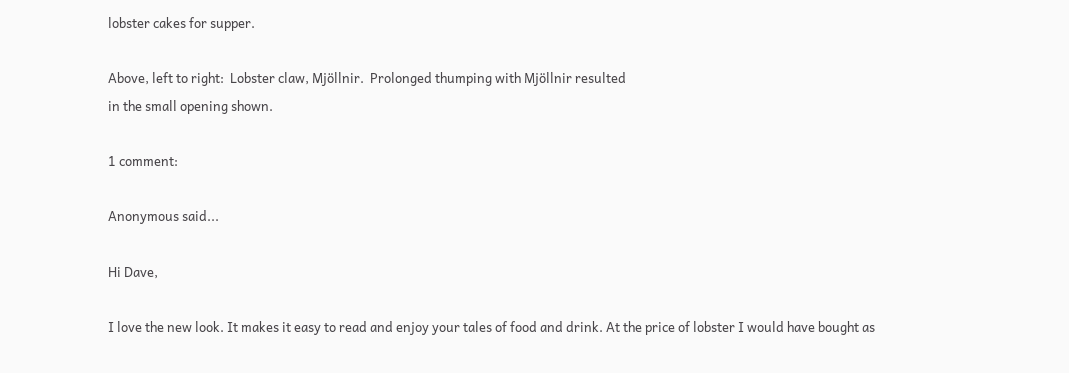lobster cakes for supper.

Above, left to right:  Lobster claw, Mjöllnir.  Prolonged thumping with Mjöllnir resulted
in the small opening shown.

1 comment:

Anonymous said...

Hi Dave,

I love the new look. It makes it easy to read and enjoy your tales of food and drink. At the price of lobster I would have bought as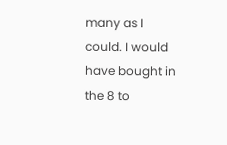many as I could. I would have bought in the 8 to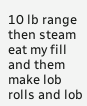10 lb range then steam eat my fill and them make lob rolls and lob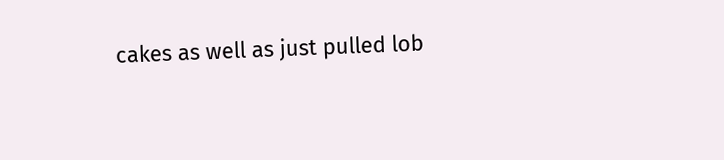cakes as well as just pulled lob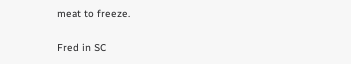meat to freeze.

Fred in SC